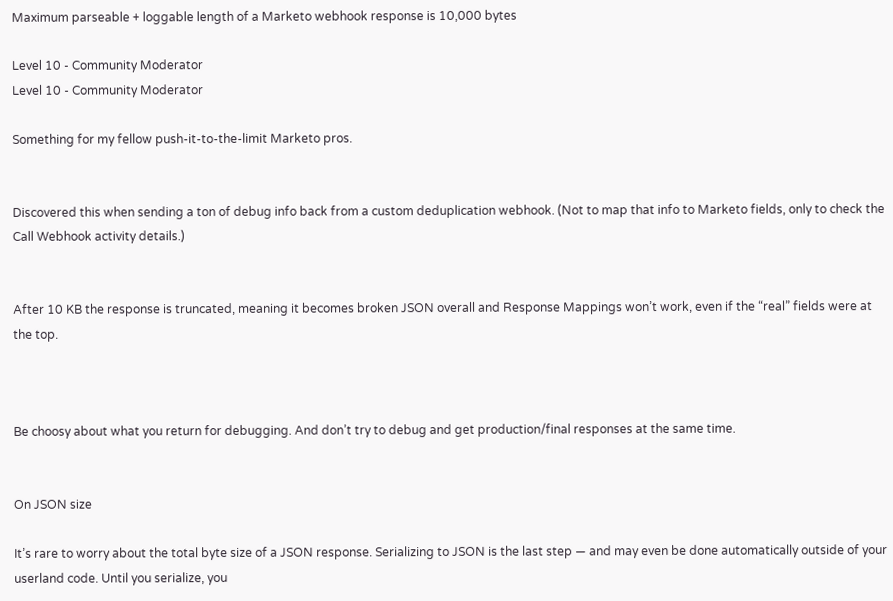Maximum parseable + loggable length of a Marketo webhook response is 10,000 bytes

Level 10 - Community Moderator
Level 10 - Community Moderator

Something for my fellow push-it-to-the-limit Marketo pros.


Discovered this when sending a ton of debug info back from a custom deduplication webhook. (Not to map that info to Marketo fields, only to check the Call Webhook activity details.)


After 10 KB the response is truncated, meaning it becomes broken JSON overall and Response Mappings won’t work, even if the “real” fields were at the top.



Be choosy about what you return for debugging. And don’t try to debug and get production/final responses at the same time.


On JSON size

It’s rare to worry about the total byte size of a JSON response. Serializing to JSON is the last step — and may even be done automatically outside of your userland code. Until you serialize, you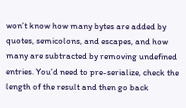won’t know how many bytes are added by quotes, semicolons, and escapes, and how many are subtracted by removing undefined entries. You’d need to pre-serialize, check the length of the result and then go back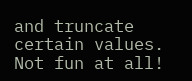and truncate certain values. Not fun at all!